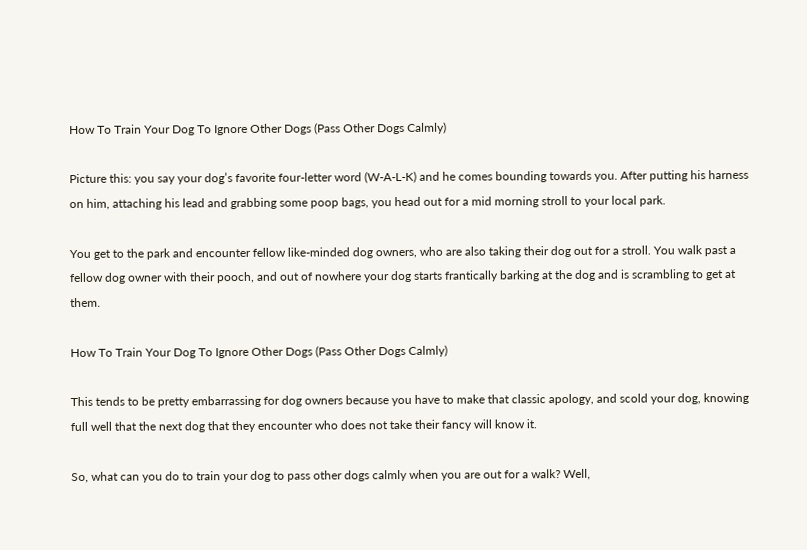How To Train Your Dog To Ignore Other Dogs (Pass Other Dogs Calmly)

Picture this: you say your dog’s favorite four-letter word (W-A-L-K) and he comes bounding towards you. After putting his harness on him, attaching his lead and grabbing some poop bags, you head out for a mid morning stroll to your local park.

You get to the park and encounter fellow like-minded dog owners, who are also taking their dog out for a stroll. You walk past a fellow dog owner with their pooch, and out of nowhere your dog starts frantically barking at the dog and is scrambling to get at them.

How To Train Your Dog To Ignore Other Dogs (Pass Other Dogs Calmly)

This tends to be pretty embarrassing for dog owners because you have to make that classic apology, and scold your dog, knowing full well that the next dog that they encounter who does not take their fancy will know it.

So, what can you do to train your dog to pass other dogs calmly when you are out for a walk? Well,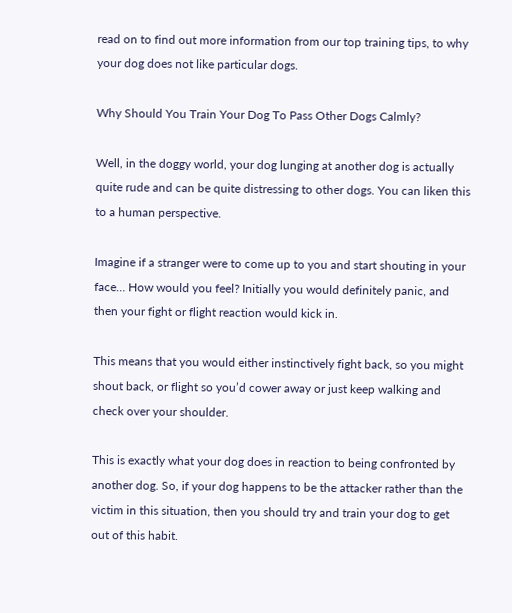read on to find out more information from our top training tips, to why your dog does not like particular dogs.

Why Should You Train Your Dog To Pass Other Dogs Calmly?

Well, in the doggy world, your dog lunging at another dog is actually quite rude and can be quite distressing to other dogs. You can liken this to a human perspective.

Imagine if a stranger were to come up to you and start shouting in your face… How would you feel? Initially you would definitely panic, and then your fight or flight reaction would kick in.

This means that you would either instinctively fight back, so you might shout back, or flight so you’d cower away or just keep walking and check over your shoulder.

This is exactly what your dog does in reaction to being confronted by another dog. So, if your dog happens to be the attacker rather than the victim in this situation, then you should try and train your dog to get out of this habit.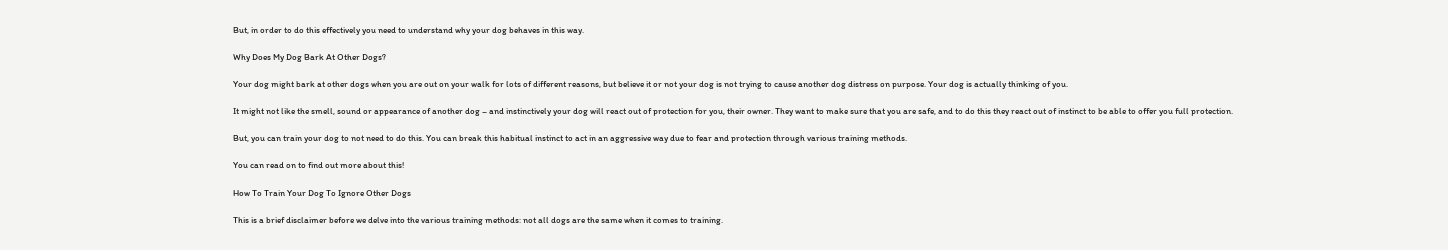But, in order to do this effectively you need to understand why your dog behaves in this way.

Why Does My Dog Bark At Other Dogs?

Your dog might bark at other dogs when you are out on your walk for lots of different reasons, but believe it or not your dog is not trying to cause another dog distress on purpose. Your dog is actually thinking of you.

It might not like the smell, sound or appearance of another dog – and instinctively your dog will react out of protection for you, their owner. They want to make sure that you are safe, and to do this they react out of instinct to be able to offer you full protection.

But, you can train your dog to not need to do this. You can break this habitual instinct to act in an aggressive way due to fear and protection through various training methods.

You can read on to find out more about this!

How To Train Your Dog To Ignore Other Dogs

This is a brief disclaimer before we delve into the various training methods: not all dogs are the same when it comes to training.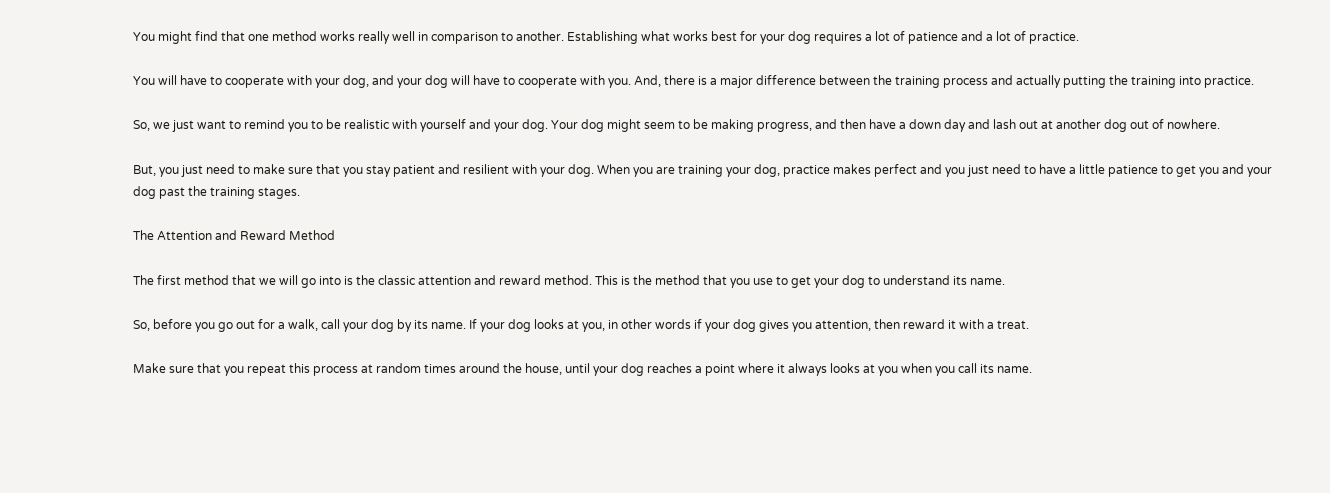You might find that one method works really well in comparison to another. Establishing what works best for your dog requires a lot of patience and a lot of practice.

You will have to cooperate with your dog, and your dog will have to cooperate with you. And, there is a major difference between the training process and actually putting the training into practice.

So, we just want to remind you to be realistic with yourself and your dog. Your dog might seem to be making progress, and then have a down day and lash out at another dog out of nowhere.

But, you just need to make sure that you stay patient and resilient with your dog. When you are training your dog, practice makes perfect and you just need to have a little patience to get you and your dog past the training stages.

The Attention and Reward Method

The first method that we will go into is the classic attention and reward method. This is the method that you use to get your dog to understand its name.

So, before you go out for a walk, call your dog by its name. If your dog looks at you, in other words if your dog gives you attention, then reward it with a treat.

Make sure that you repeat this process at random times around the house, until your dog reaches a point where it always looks at you when you call its name.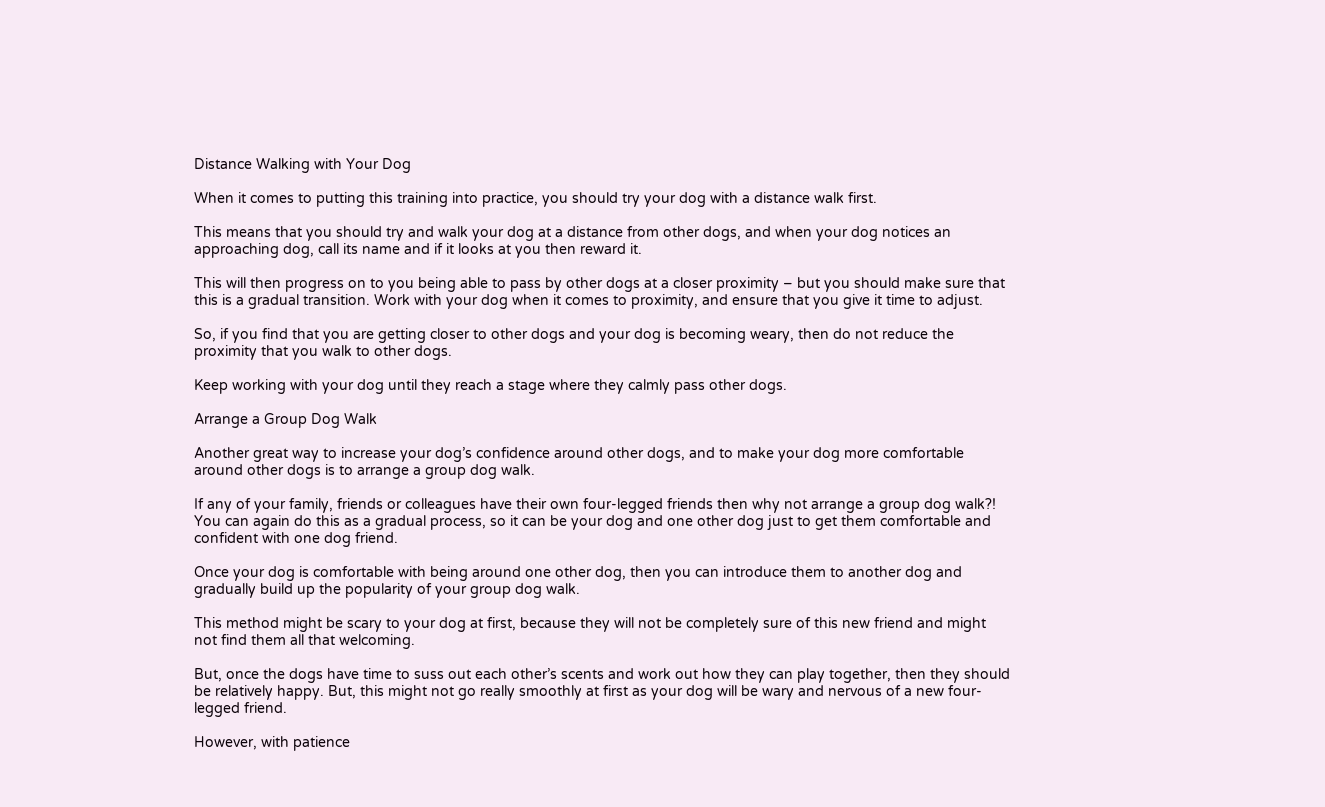Distance Walking with Your Dog

When it comes to putting this training into practice, you should try your dog with a distance walk first.

This means that you should try and walk your dog at a distance from other dogs, and when your dog notices an approaching dog, call its name and if it looks at you then reward it.

This will then progress on to you being able to pass by other dogs at a closer proximity – but you should make sure that this is a gradual transition. Work with your dog when it comes to proximity, and ensure that you give it time to adjust.

So, if you find that you are getting closer to other dogs and your dog is becoming weary, then do not reduce the proximity that you walk to other dogs.

Keep working with your dog until they reach a stage where they calmly pass other dogs.

Arrange a Group Dog Walk

Another great way to increase your dog’s confidence around other dogs, and to make your dog more comfortable around other dogs is to arrange a group dog walk.

If any of your family, friends or colleagues have their own four-legged friends then why not arrange a group dog walk?! You can again do this as a gradual process, so it can be your dog and one other dog just to get them comfortable and confident with one dog friend.

Once your dog is comfortable with being around one other dog, then you can introduce them to another dog and gradually build up the popularity of your group dog walk.

This method might be scary to your dog at first, because they will not be completely sure of this new friend and might not find them all that welcoming.

But, once the dogs have time to suss out each other’s scents and work out how they can play together, then they should be relatively happy. But, this might not go really smoothly at first as your dog will be wary and nervous of a new four-legged friend.

However, with patience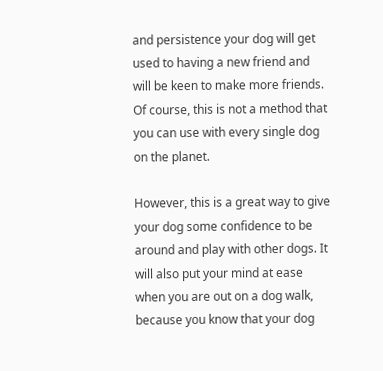and persistence your dog will get used to having a new friend and will be keen to make more friends. Of course, this is not a method that you can use with every single dog on the planet.

However, this is a great way to give your dog some confidence to be around and play with other dogs. It will also put your mind at ease when you are out on a dog walk, because you know that your dog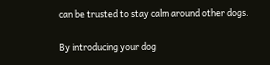can be trusted to stay calm around other dogs.

By introducing your dog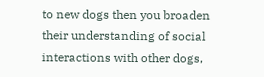to new dogs then you broaden their understanding of social interactions with other dogs,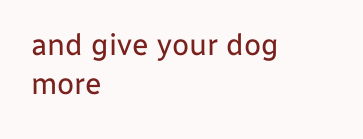and give your dog more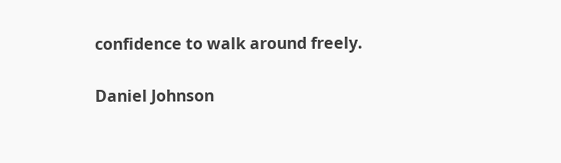confidence to walk around freely.

Daniel Johnson